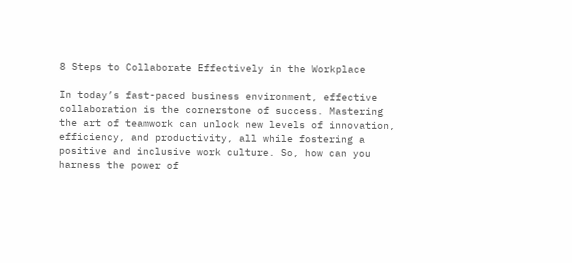8 Steps to Collaborate Effectively in the Workplace

In today’s fast-paced business environment, effective collaboration is the cornerstone of success. Mastering the art of teamwork can unlock new levels of innovation, efficiency, and productivity, all while fostering a positive and inclusive work culture. So, how can you harness the power of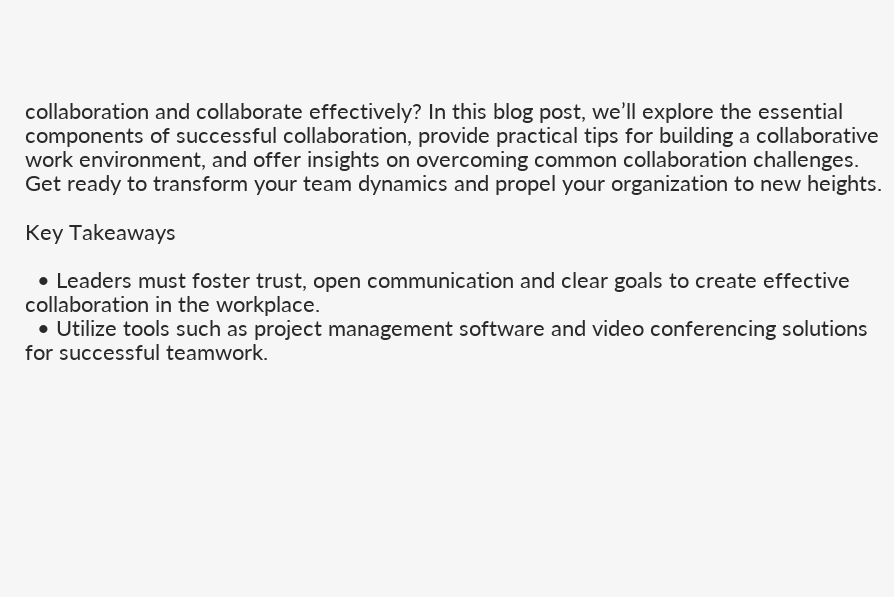collaboration and collaborate effectively? In this blog post, we’ll explore the essential components of successful collaboration, provide practical tips for building a collaborative work environment, and offer insights on overcoming common collaboration challenges. Get ready to transform your team dynamics and propel your organization to new heights.

Key Takeaways

  • Leaders must foster trust, open communication and clear goals to create effective collaboration in the workplace.
  • Utilize tools such as project management software and video conferencing solutions for successful teamwork.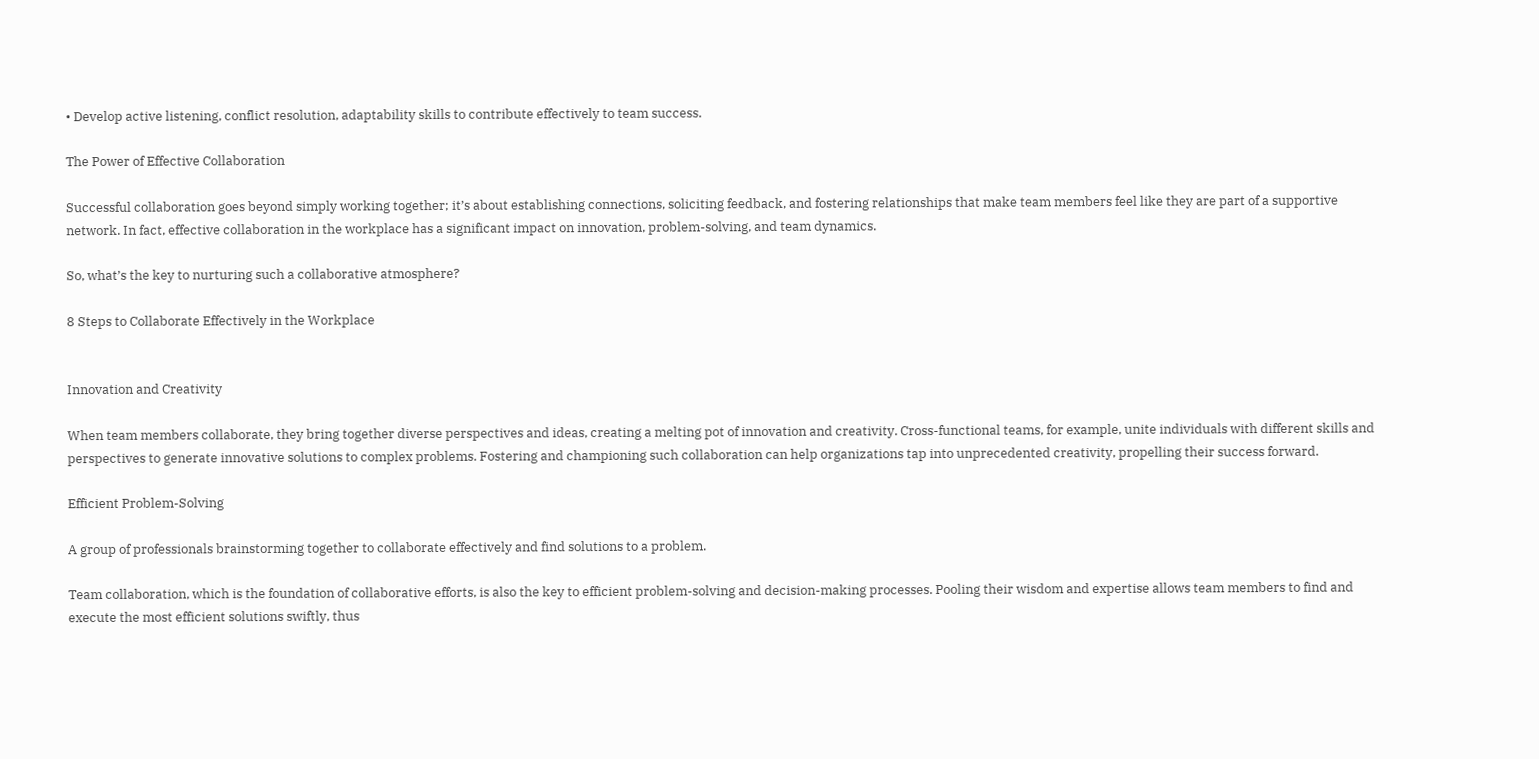• Develop active listening, conflict resolution, adaptability skills to contribute effectively to team success.

The Power of Effective Collaboration

Successful collaboration goes beyond simply working together; it’s about establishing connections, soliciting feedback, and fostering relationships that make team members feel like they are part of a supportive network. In fact, effective collaboration in the workplace has a significant impact on innovation, problem-solving, and team dynamics.

So, what’s the key to nurturing such a collaborative atmosphere?

8 Steps to Collaborate Effectively in the Workplace


Innovation and Creativity

When team members collaborate, they bring together diverse perspectives and ideas, creating a melting pot of innovation and creativity. Cross-functional teams, for example, unite individuals with different skills and perspectives to generate innovative solutions to complex problems. Fostering and championing such collaboration can help organizations tap into unprecedented creativity, propelling their success forward.

Efficient Problem-Solving

A group of professionals brainstorming together to collaborate effectively and find solutions to a problem.

Team collaboration, which is the foundation of collaborative efforts, is also the key to efficient problem-solving and decision-making processes. Pooling their wisdom and expertise allows team members to find and execute the most efficient solutions swiftly, thus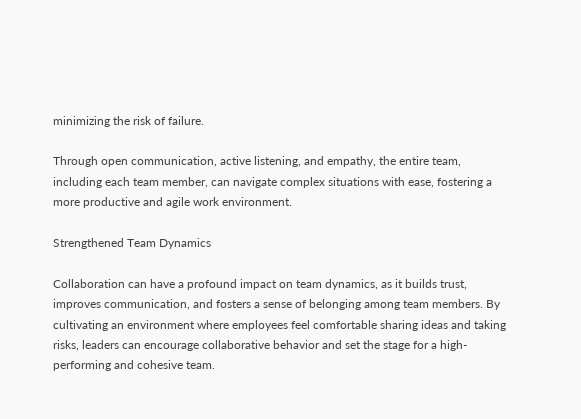minimizing the risk of failure.

Through open communication, active listening, and empathy, the entire team, including each team member, can navigate complex situations with ease, fostering a more productive and agile work environment.

Strengthened Team Dynamics

Collaboration can have a profound impact on team dynamics, as it builds trust, improves communication, and fosters a sense of belonging among team members. By cultivating an environment where employees feel comfortable sharing ideas and taking risks, leaders can encourage collaborative behavior and set the stage for a high-performing and cohesive team.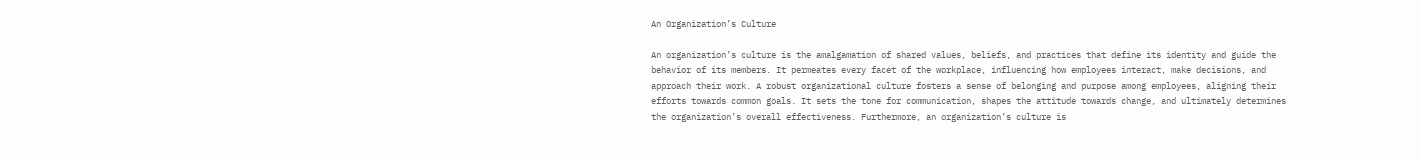An Organization’s Culture

An organization’s culture is the amalgamation of shared values, beliefs, and practices that define its identity and guide the behavior of its members. It permeates every facet of the workplace, influencing how employees interact, make decisions, and approach their work. A robust organizational culture fosters a sense of belonging and purpose among employees, aligning their efforts towards common goals. It sets the tone for communication, shapes the attitude towards change, and ultimately determines the organization’s overall effectiveness. Furthermore, an organization’s culture is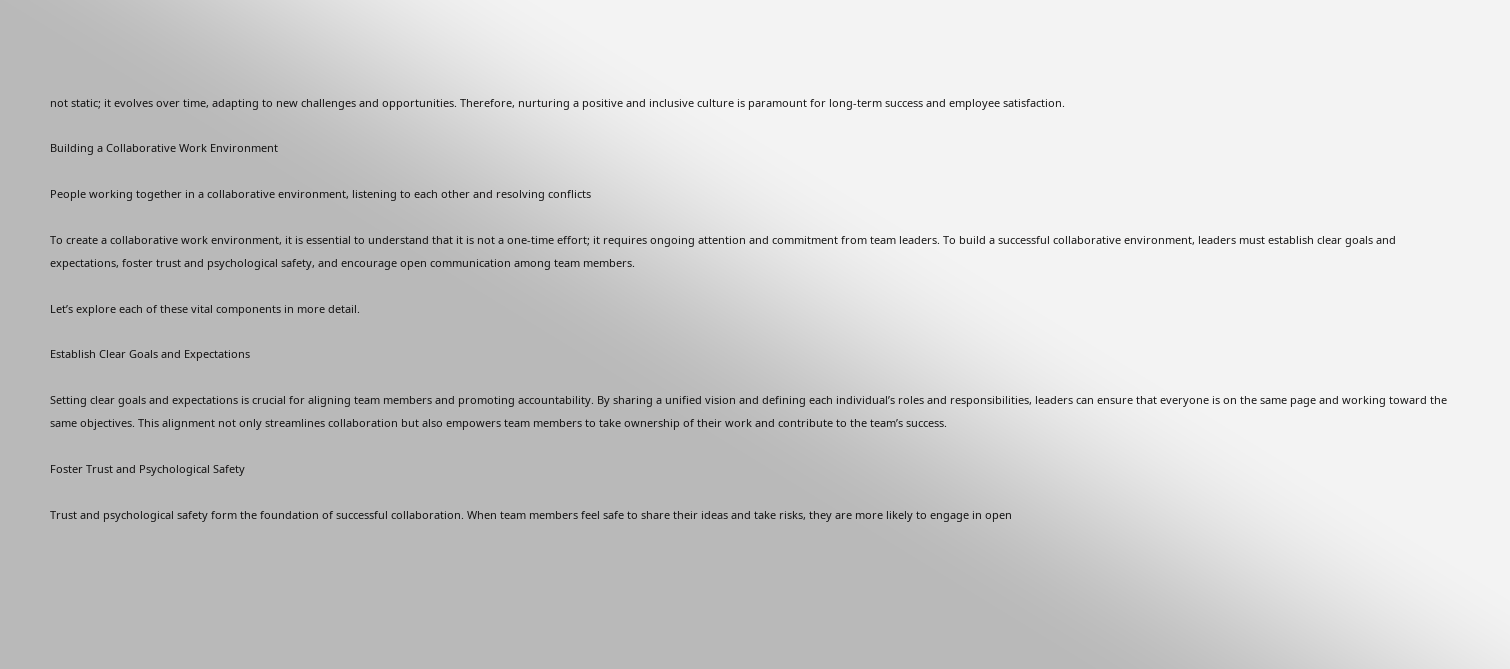not static; it evolves over time, adapting to new challenges and opportunities. Therefore, nurturing a positive and inclusive culture is paramount for long-term success and employee satisfaction.

Building a Collaborative Work Environment

People working together in a collaborative environment, listening to each other and resolving conflicts

To create a collaborative work environment, it is essential to understand that it is not a one-time effort; it requires ongoing attention and commitment from team leaders. To build a successful collaborative environment, leaders must establish clear goals and expectations, foster trust and psychological safety, and encourage open communication among team members.

Let’s explore each of these vital components in more detail.

Establish Clear Goals and Expectations

Setting clear goals and expectations is crucial for aligning team members and promoting accountability. By sharing a unified vision and defining each individual’s roles and responsibilities, leaders can ensure that everyone is on the same page and working toward the same objectives. This alignment not only streamlines collaboration but also empowers team members to take ownership of their work and contribute to the team’s success.

Foster Trust and Psychological Safety

Trust and psychological safety form the foundation of successful collaboration. When team members feel safe to share their ideas and take risks, they are more likely to engage in open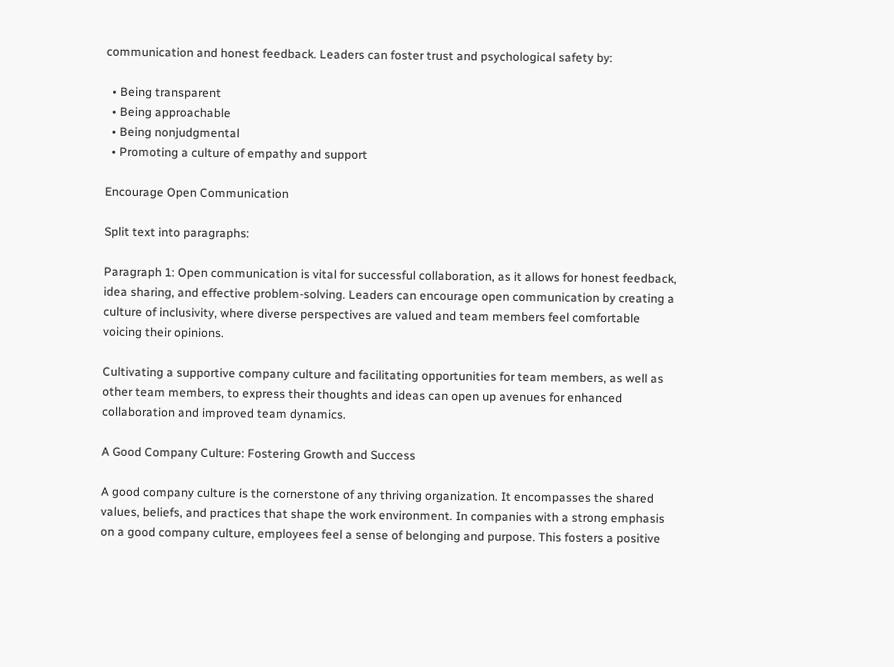communication and honest feedback. Leaders can foster trust and psychological safety by:

  • Being transparent
  • Being approachable
  • Being nonjudgmental
  • Promoting a culture of empathy and support

Encourage Open Communication

Split text into paragraphs:

Paragraph 1: Open communication is vital for successful collaboration, as it allows for honest feedback, idea sharing, and effective problem-solving. Leaders can encourage open communication by creating a culture of inclusivity, where diverse perspectives are valued and team members feel comfortable voicing their opinions.

Cultivating a supportive company culture and facilitating opportunities for team members, as well as other team members, to express their thoughts and ideas can open up avenues for enhanced collaboration and improved team dynamics.

A Good Company Culture: Fostering Growth and Success

A good company culture is the cornerstone of any thriving organization. It encompasses the shared values, beliefs, and practices that shape the work environment. In companies with a strong emphasis on a good company culture, employees feel a sense of belonging and purpose. This fosters a positive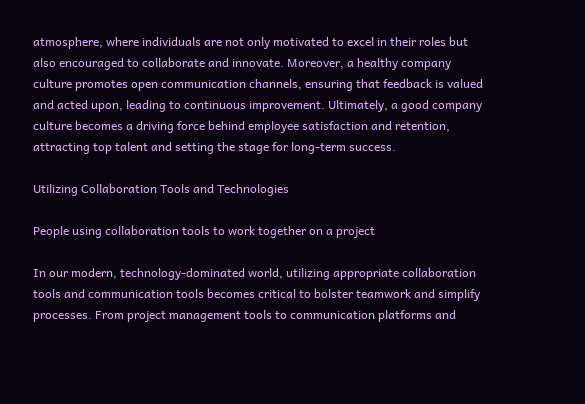atmosphere, where individuals are not only motivated to excel in their roles but also encouraged to collaborate and innovate. Moreover, a healthy company culture promotes open communication channels, ensuring that feedback is valued and acted upon, leading to continuous improvement. Ultimately, a good company culture becomes a driving force behind employee satisfaction and retention, attracting top talent and setting the stage for long-term success.

Utilizing Collaboration Tools and Technologies

People using collaboration tools to work together on a project

In our modern, technology-dominated world, utilizing appropriate collaboration tools and communication tools becomes critical to bolster teamwork and simplify processes. From project management tools to communication platforms and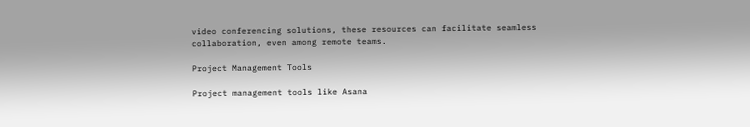video conferencing solutions, these resources can facilitate seamless collaboration, even among remote teams.

Project Management Tools

Project management tools like Asana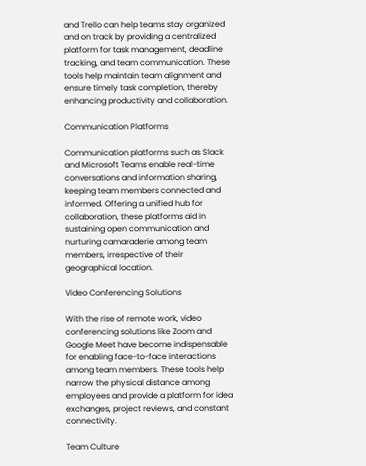and Trello can help teams stay organized and on track by providing a centralized platform for task management, deadline tracking, and team communication. These tools help maintain team alignment and ensure timely task completion, thereby enhancing productivity and collaboration.

Communication Platforms

Communication platforms such as Slack and Microsoft Teams enable real-time conversations and information sharing, keeping team members connected and informed. Offering a unified hub for collaboration, these platforms aid in sustaining open communication and nurturing camaraderie among team members, irrespective of their geographical location.

Video Conferencing Solutions

With the rise of remote work, video conferencing solutions like Zoom and Google Meet have become indispensable for enabling face-to-face interactions among team members. These tools help narrow the physical distance among employees and provide a platform for idea exchanges, project reviews, and constant connectivity.

Team Culture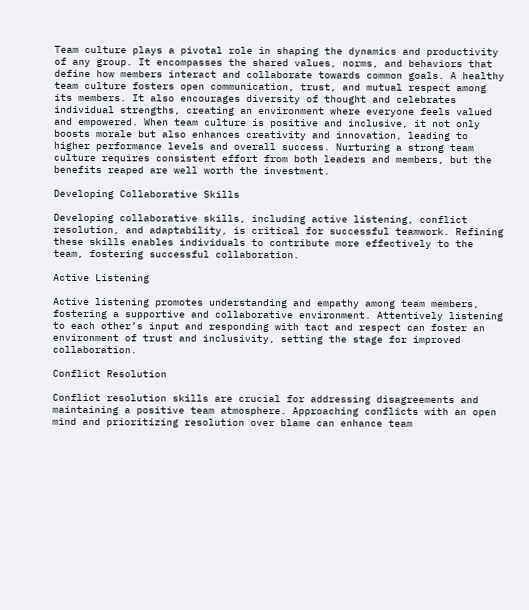Team culture plays a pivotal role in shaping the dynamics and productivity of any group. It encompasses the shared values, norms, and behaviors that define how members interact and collaborate towards common goals. A healthy team culture fosters open communication, trust, and mutual respect among its members. It also encourages diversity of thought and celebrates individual strengths, creating an environment where everyone feels valued and empowered. When team culture is positive and inclusive, it not only boosts morale but also enhances creativity and innovation, leading to higher performance levels and overall success. Nurturing a strong team culture requires consistent effort from both leaders and members, but the benefits reaped are well worth the investment.

Developing Collaborative Skills

Developing collaborative skills, including active listening, conflict resolution, and adaptability, is critical for successful teamwork. Refining these skills enables individuals to contribute more effectively to the team, fostering successful collaboration.

Active Listening

Active listening promotes understanding and empathy among team members, fostering a supportive and collaborative environment. Attentively listening to each other’s input and responding with tact and respect can foster an environment of trust and inclusivity, setting the stage for improved collaboration.

Conflict Resolution

Conflict resolution skills are crucial for addressing disagreements and maintaining a positive team atmosphere. Approaching conflicts with an open mind and prioritizing resolution over blame can enhance team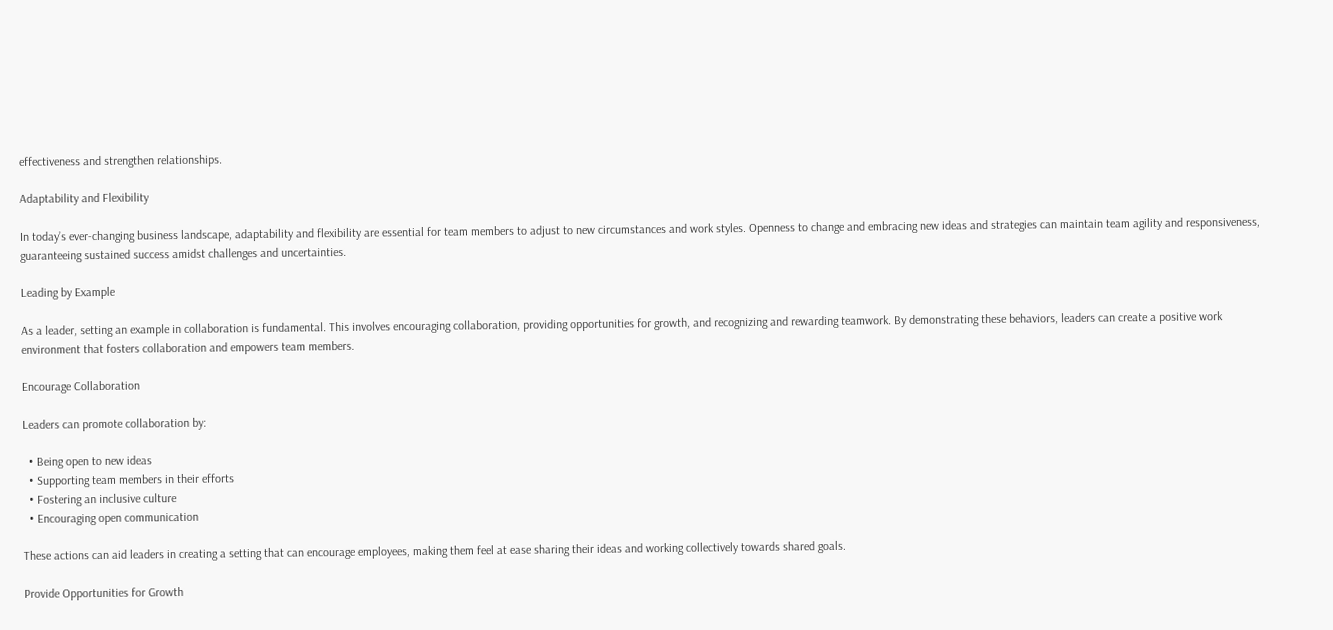effectiveness and strengthen relationships.

Adaptability and Flexibility

In today’s ever-changing business landscape, adaptability and flexibility are essential for team members to adjust to new circumstances and work styles. Openness to change and embracing new ideas and strategies can maintain team agility and responsiveness, guaranteeing sustained success amidst challenges and uncertainties.

Leading by Example

As a leader, setting an example in collaboration is fundamental. This involves encouraging collaboration, providing opportunities for growth, and recognizing and rewarding teamwork. By demonstrating these behaviors, leaders can create a positive work environment that fosters collaboration and empowers team members.

Encourage Collaboration

Leaders can promote collaboration by:

  • Being open to new ideas
  • Supporting team members in their efforts
  • Fostering an inclusive culture
  • Encouraging open communication

These actions can aid leaders in creating a setting that can encourage employees, making them feel at ease sharing their ideas and working collectively towards shared goals.

Provide Opportunities for Growth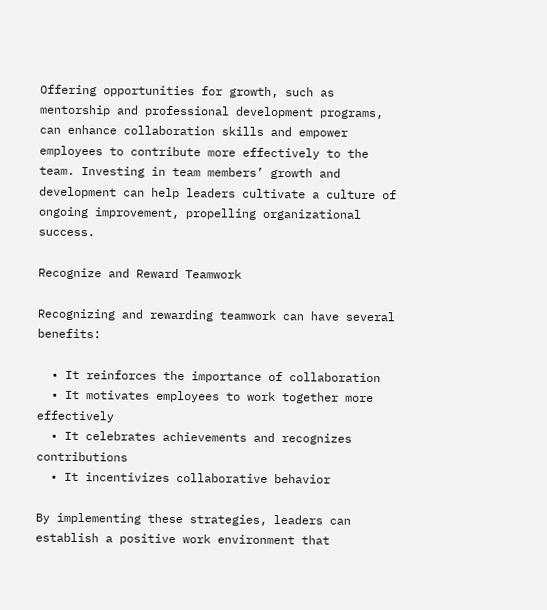Offering opportunities for growth, such as mentorship and professional development programs, can enhance collaboration skills and empower employees to contribute more effectively to the team. Investing in team members’ growth and development can help leaders cultivate a culture of ongoing improvement, propelling organizational success.

Recognize and Reward Teamwork

Recognizing and rewarding teamwork can have several benefits:

  • It reinforces the importance of collaboration
  • It motivates employees to work together more effectively
  • It celebrates achievements and recognizes contributions
  • It incentivizes collaborative behavior

By implementing these strategies, leaders can establish a positive work environment that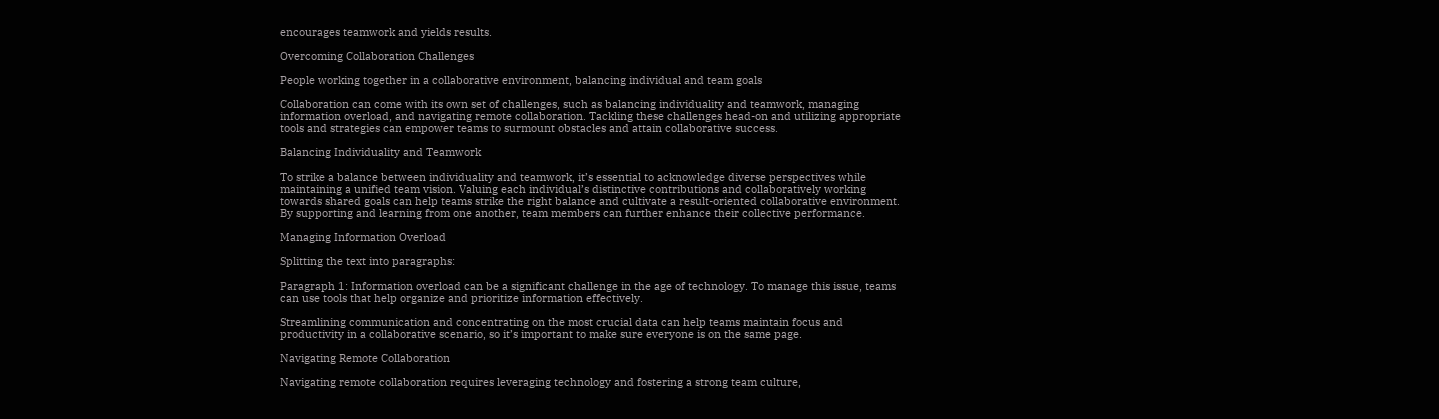encourages teamwork and yields results.

Overcoming Collaboration Challenges

People working together in a collaborative environment, balancing individual and team goals

Collaboration can come with its own set of challenges, such as balancing individuality and teamwork, managing information overload, and navigating remote collaboration. Tackling these challenges head-on and utilizing appropriate tools and strategies can empower teams to surmount obstacles and attain collaborative success.

Balancing Individuality and Teamwork

To strike a balance between individuality and teamwork, it’s essential to acknowledge diverse perspectives while maintaining a unified team vision. Valuing each individual’s distinctive contributions and collaboratively working towards shared goals can help teams strike the right balance and cultivate a result-oriented collaborative environment. By supporting and learning from one another, team members can further enhance their collective performance.

Managing Information Overload

Splitting the text into paragraphs:

Paragraph 1: Information overload can be a significant challenge in the age of technology. To manage this issue, teams can use tools that help organize and prioritize information effectively.

Streamlining communication and concentrating on the most crucial data can help teams maintain focus and productivity in a collaborative scenario, so it’s important to make sure everyone is on the same page.

Navigating Remote Collaboration

Navigating remote collaboration requires leveraging technology and fostering a strong team culture,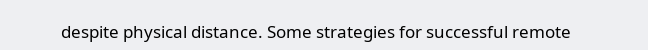despite physical distance. Some strategies for successful remote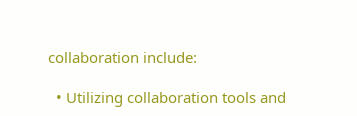collaboration include:

  • Utilizing collaboration tools and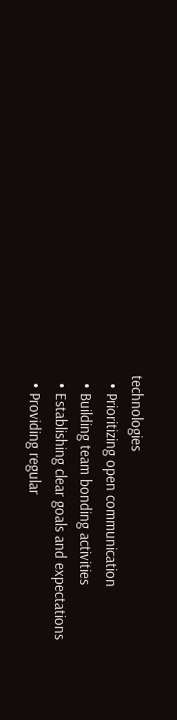technologies
  • Prioritizing open communication
  • Building team bonding activities
  • Establishing clear goals and expectations
  • Providing regular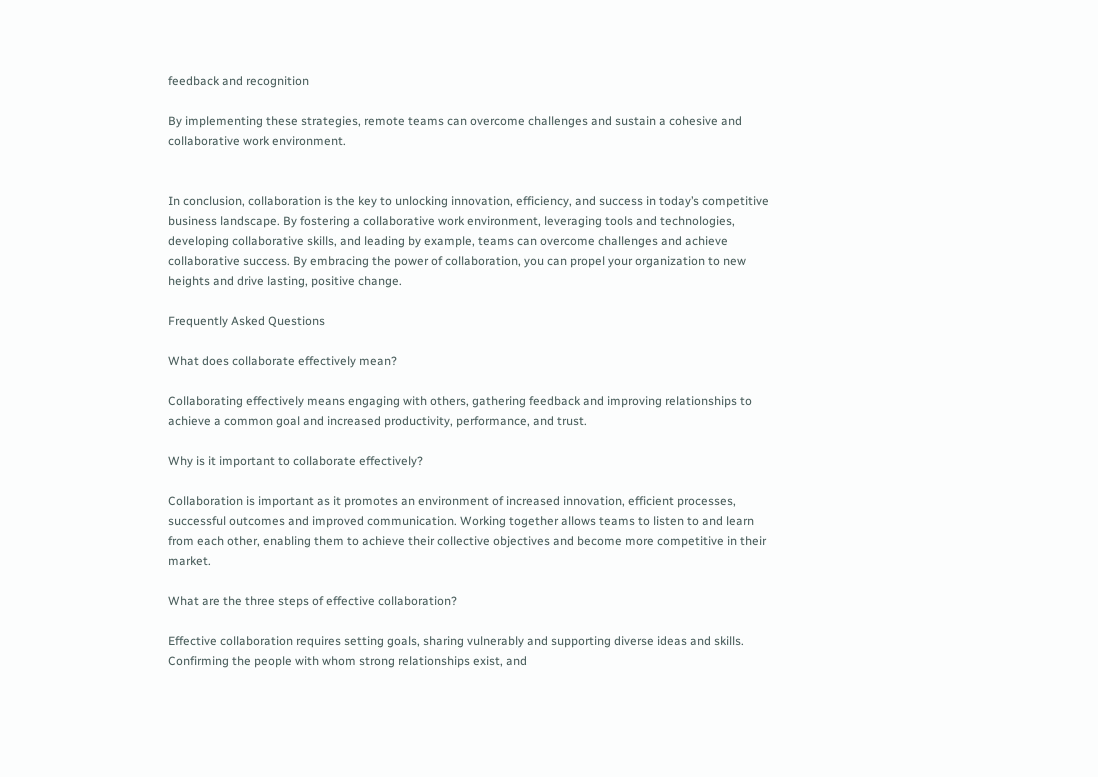feedback and recognition

By implementing these strategies, remote teams can overcome challenges and sustain a cohesive and collaborative work environment.


In conclusion, collaboration is the key to unlocking innovation, efficiency, and success in today’s competitive business landscape. By fostering a collaborative work environment, leveraging tools and technologies, developing collaborative skills, and leading by example, teams can overcome challenges and achieve collaborative success. By embracing the power of collaboration, you can propel your organization to new heights and drive lasting, positive change.

Frequently Asked Questions

What does collaborate effectively mean?

Collaborating effectively means engaging with others, gathering feedback and improving relationships to achieve a common goal and increased productivity, performance, and trust.

Why is it important to collaborate effectively?

Collaboration is important as it promotes an environment of increased innovation, efficient processes, successful outcomes and improved communication. Working together allows teams to listen to and learn from each other, enabling them to achieve their collective objectives and become more competitive in their market.

What are the three steps of effective collaboration?

Effective collaboration requires setting goals, sharing vulnerably and supporting diverse ideas and skills. Confirming the people with whom strong relationships exist, and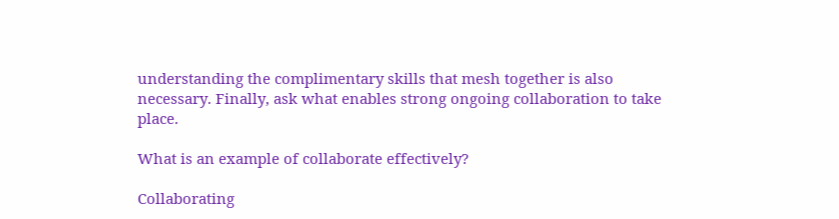understanding the complimentary skills that mesh together is also necessary. Finally, ask what enables strong ongoing collaboration to take place.

What is an example of collaborate effectively?

Collaborating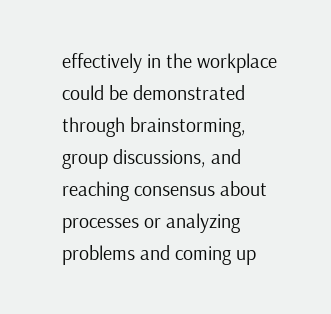effectively in the workplace could be demonstrated through brainstorming, group discussions, and reaching consensus about processes or analyzing problems and coming up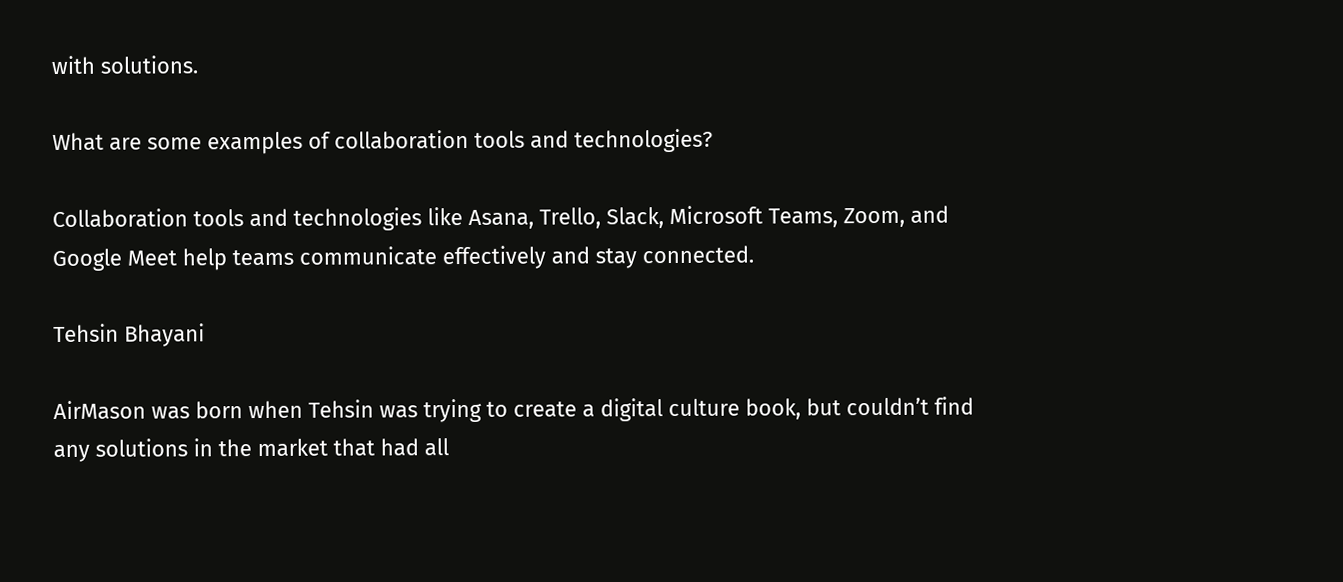with solutions.

What are some examples of collaboration tools and technologies?

Collaboration tools and technologies like Asana, Trello, Slack, Microsoft Teams, Zoom, and Google Meet help teams communicate effectively and stay connected.

Tehsin Bhayani

AirMason was born when Tehsin was trying to create a digital culture book, but couldn’t find any solutions in the market that had all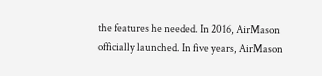the features he needed. In 2016, AirMason officially launched. In five years, AirMason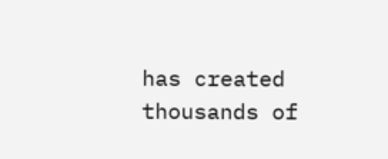has created thousands of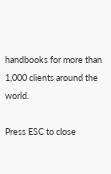handbooks for more than 1,000 clients around the world.

Press ESC to close